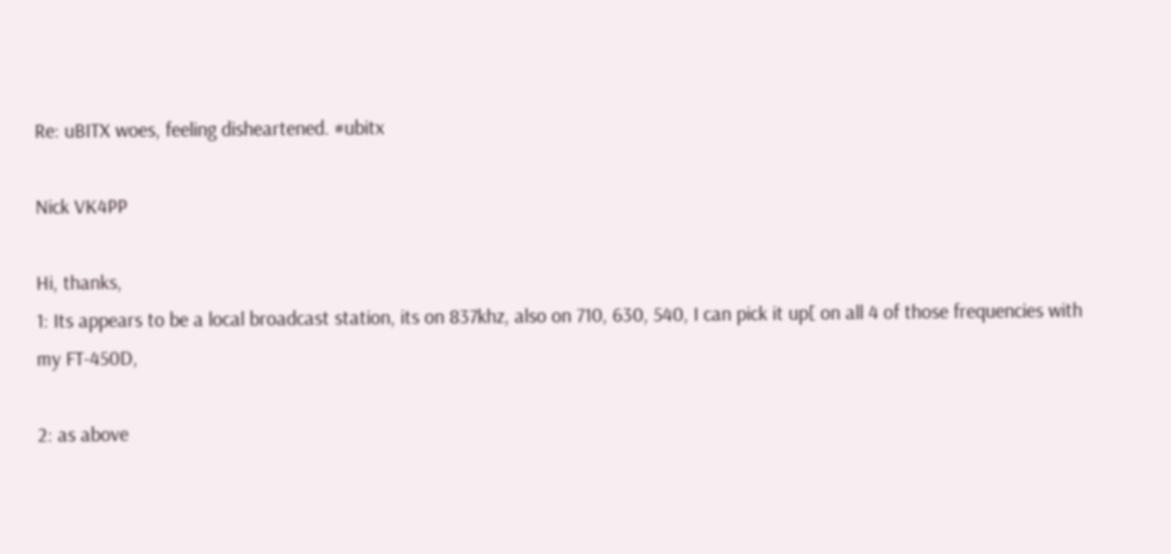Re: uBITX woes, feeling disheartened. #ubitx

Nick VK4PP

Hi, thanks,
1: Its appears to be a local broadcast station, its on 837khz, also on 710, 630, 540, I can pick it up[ on all 4 of those frequencies with my FT-450D,

2: as above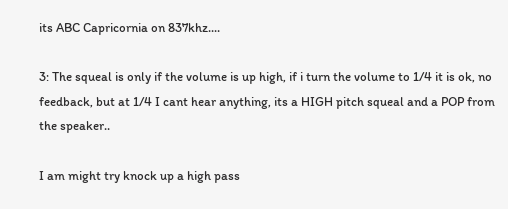its ABC Capricornia on 837khz....

3: The squeal is only if the volume is up high, if i turn the volume to 1/4 it is ok, no feedback, but at 1/4 I cant hear anything, its a HIGH pitch squeal and a POP from the speaker..

I am might try knock up a high pass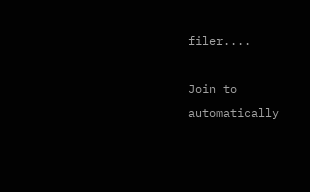filer....

Join to automatically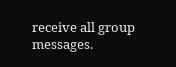receive all group messages.